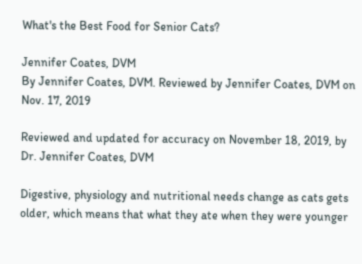What's the Best Food for Senior Cats?

Jennifer Coates, DVM
By Jennifer Coates, DVM. Reviewed by Jennifer Coates, DVM on Nov. 17, 2019

Reviewed and updated for accuracy on November 18, 2019, by Dr. Jennifer Coates, DVM

Digestive, physiology and nutritional needs change as cats gets older, which means that what they ate when they were younger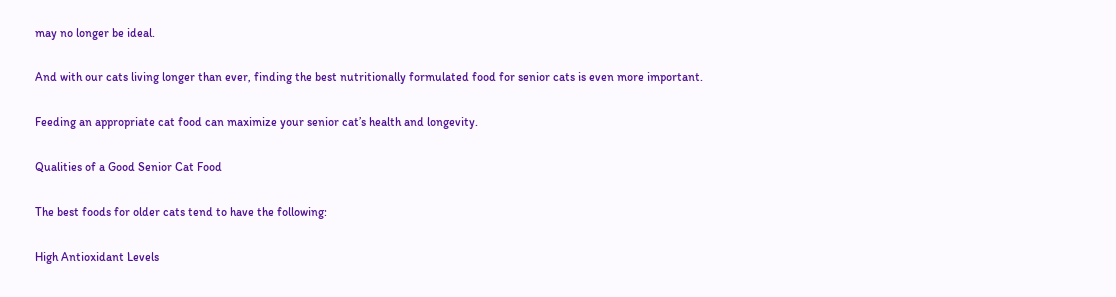may no longer be ideal.

And with our cats living longer than ever, finding the best nutritionally formulated food for senior cats is even more important.

Feeding an appropriate cat food can maximize your senior cat’s health and longevity.

Qualities of a Good Senior Cat Food

The best foods for older cats tend to have the following:

High Antioxidant Levels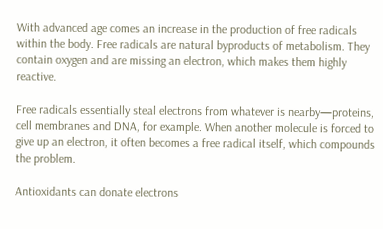With advanced age comes an increase in the production of free radicals within the body. Free radicals are natural byproducts of metabolism. They contain oxygen and are missing an electron, which makes them highly reactive.

Free radicals essentially steal electrons from whatever is nearby—proteins, cell membranes and DNA, for example. When another molecule is forced to give up an electron, it often becomes a free radical itself, which compounds the problem.

Antioxidants can donate electrons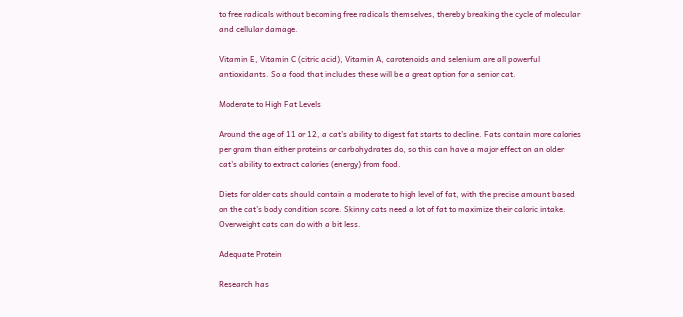to free radicals without becoming free radicals themselves, thereby breaking the cycle of molecular and cellular damage.

Vitamin E, Vitamin C (citric acid), Vitamin A, carotenoids and selenium are all powerful antioxidants. So a food that includes these will be a great option for a senior cat.

Moderate to High Fat Levels

Around the age of 11 or 12, a cat’s ability to digest fat starts to decline. Fats contain more calories per gram than either proteins or carbohydrates do, so this can have a major effect on an older cat’s ability to extract calories (energy) from food.

Diets for older cats should contain a moderate to high level of fat, with the precise amount based on the cat’s body condition score. Skinny cats need a lot of fat to maximize their caloric intake. Overweight cats can do with a bit less.

Adequate Protein

Research has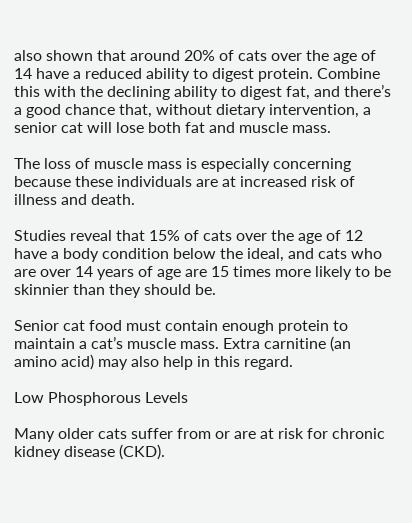also shown that around 20% of cats over the age of 14 have a reduced ability to digest protein. Combine this with the declining ability to digest fat, and there’s a good chance that, without dietary intervention, a senior cat will lose both fat and muscle mass.

The loss of muscle mass is especially concerning because these individuals are at increased risk of illness and death.

Studies reveal that 15% of cats over the age of 12 have a body condition below the ideal, and cats who are over 14 years of age are 15 times more likely to be skinnier than they should be.

Senior cat food must contain enough protein to maintain a cat’s muscle mass. Extra carnitine (an amino acid) may also help in this regard.

Low Phosphorous Levels

Many older cats suffer from or are at risk for chronic kidney disease (CKD).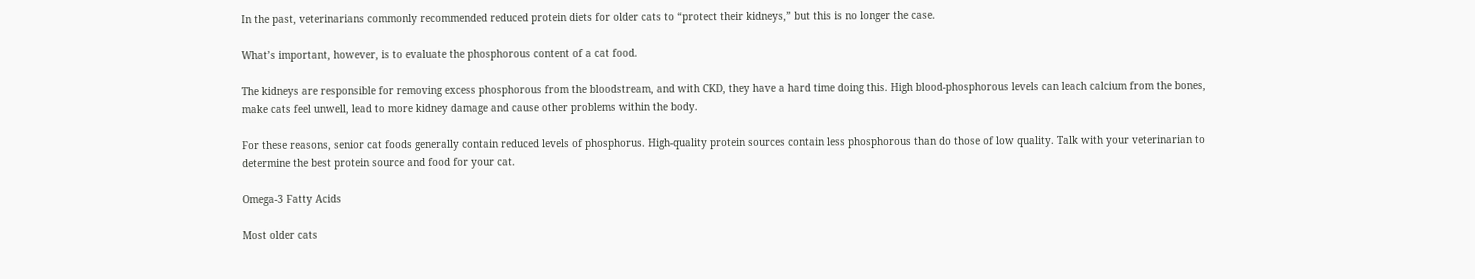In the past, veterinarians commonly recommended reduced protein diets for older cats to “protect their kidneys,” but this is no longer the case.

What’s important, however, is to evaluate the phosphorous content of a cat food.

The kidneys are responsible for removing excess phosphorous from the bloodstream, and with CKD, they have a hard time doing this. High blood-phosphorous levels can leach calcium from the bones, make cats feel unwell, lead to more kidney damage and cause other problems within the body.

For these reasons, senior cat foods generally contain reduced levels of phosphorus. High-quality protein sources contain less phosphorous than do those of low quality. Talk with your veterinarian to determine the best protein source and food for your cat.

Omega-3 Fatty Acids

Most older cats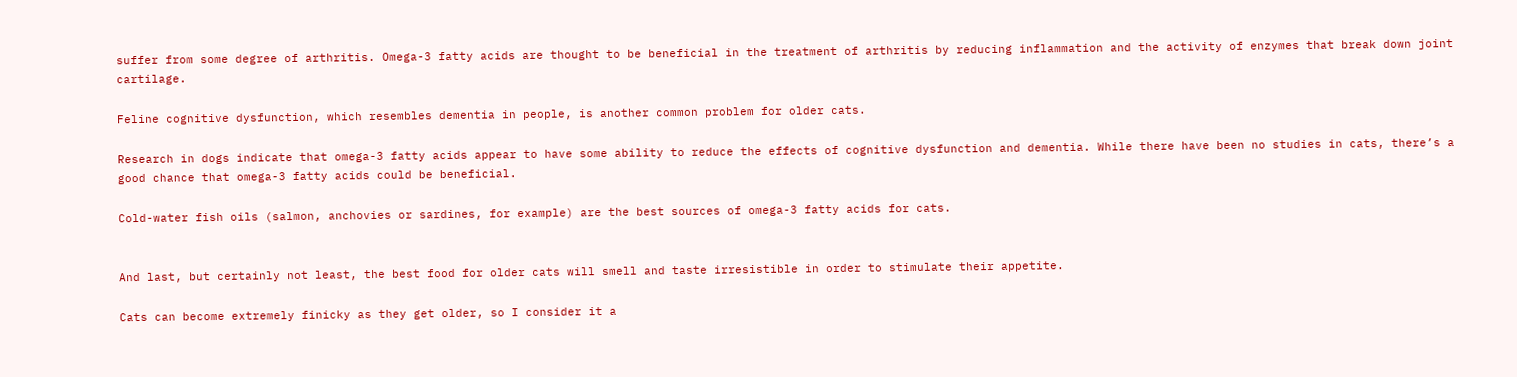suffer from some degree of arthritis. Omega-3 fatty acids are thought to be beneficial in the treatment of arthritis by reducing inflammation and the activity of enzymes that break down joint cartilage.

Feline cognitive dysfunction, which resembles dementia in people, is another common problem for older cats.

Research in dogs indicate that omega-3 fatty acids appear to have some ability to reduce the effects of cognitive dysfunction and dementia. While there have been no studies in cats, there’s a good chance that omega-3 fatty acids could be beneficial.

Cold-water fish oils (salmon, anchovies or sardines, for example) are the best sources of omega-3 fatty acids for cats.


And last, but certainly not least, the best food for older cats will smell and taste irresistible in order to stimulate their appetite.

Cats can become extremely finicky as they get older, so I consider it a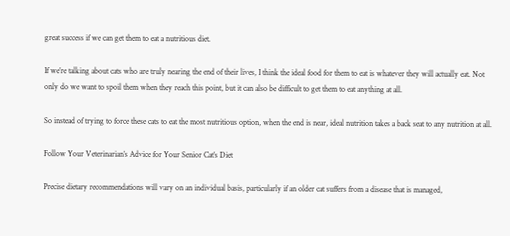great success if we can get them to eat a nutritious diet.

If we’re talking about cats who are truly nearing the end of their lives, I think the ideal food for them to eat is whatever they will actually eat. Not only do we want to spoil them when they reach this point, but it can also be difficult to get them to eat anything at all.

So instead of trying to force these cats to eat the most nutritious option, when the end is near, ideal nutrition takes a back seat to any nutrition at all.

Follow Your Veterinarian’s Advice for Your Senior Cat’s Diet

Precise dietary recommendations will vary on an individual basis, particularly if an older cat suffers from a disease that is managed,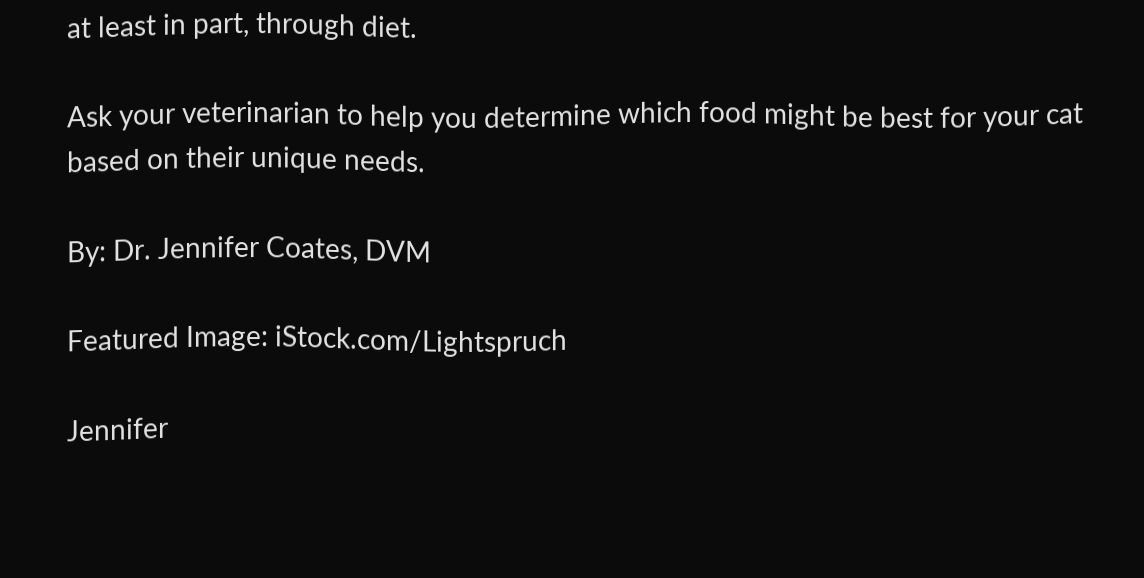at least in part, through diet.

Ask your veterinarian to help you determine which food might be best for your cat based on their unique needs.

By: Dr. Jennifer Coates, DVM

Featured Image: iStock.com/Lightspruch

Jennifer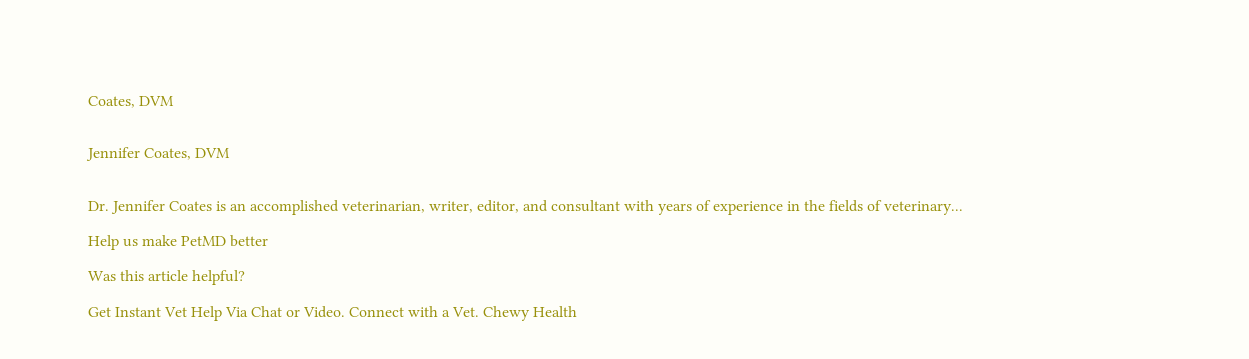Coates, DVM


Jennifer Coates, DVM


Dr. Jennifer Coates is an accomplished veterinarian, writer, editor, and consultant with years of experience in the fields of veterinary...

Help us make PetMD better

Was this article helpful?

Get Instant Vet Help Via Chat or Video. Connect with a Vet. Chewy Health